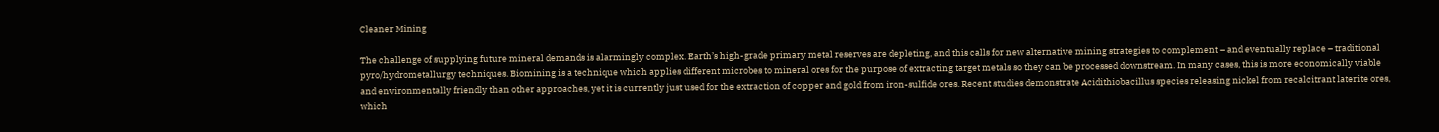Cleaner Mining

The challenge of supplying future mineral demands is alarmingly complex. Earth’s high-grade primary metal reserves are depleting, and this calls for new alternative mining strategies to complement – and eventually replace – traditional pyro/hydrometallurgy techniques. Biomining is a technique which applies different microbes to mineral ores for the purpose of extracting target metals so they can be processed downstream. In many cases, this is more economically viable and environmentally friendly than other approaches, yet it is currently just used for the extraction of copper and gold from iron-sulfide ores. Recent studies demonstrate Acidithiobacillus species releasing nickel from recalcitrant laterite ores, which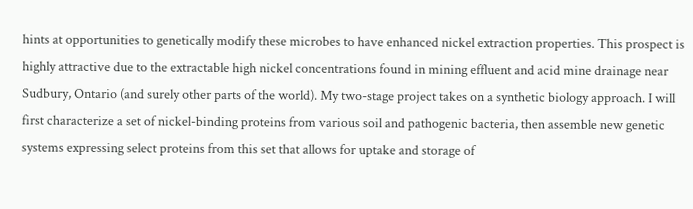hints at opportunities to genetically modify these microbes to have enhanced nickel extraction properties. This prospect is highly attractive due to the extractable high nickel concentrations found in mining effluent and acid mine drainage near Sudbury, Ontario (and surely other parts of the world). My two-stage project takes on a synthetic biology approach. I will first characterize a set of nickel-binding proteins from various soil and pathogenic bacteria, then assemble new genetic systems expressing select proteins from this set that allows for uptake and storage of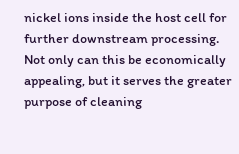nickel ions inside the host cell for further downstream processing. Not only can this be economically appealing, but it serves the greater purpose of cleaning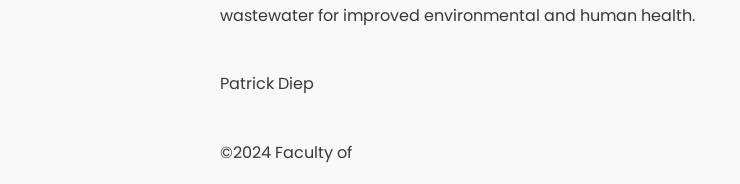wastewater for improved environmental and human health.

Patrick Diep

©2024 Faculty of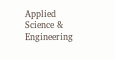Applied Science & Engineering